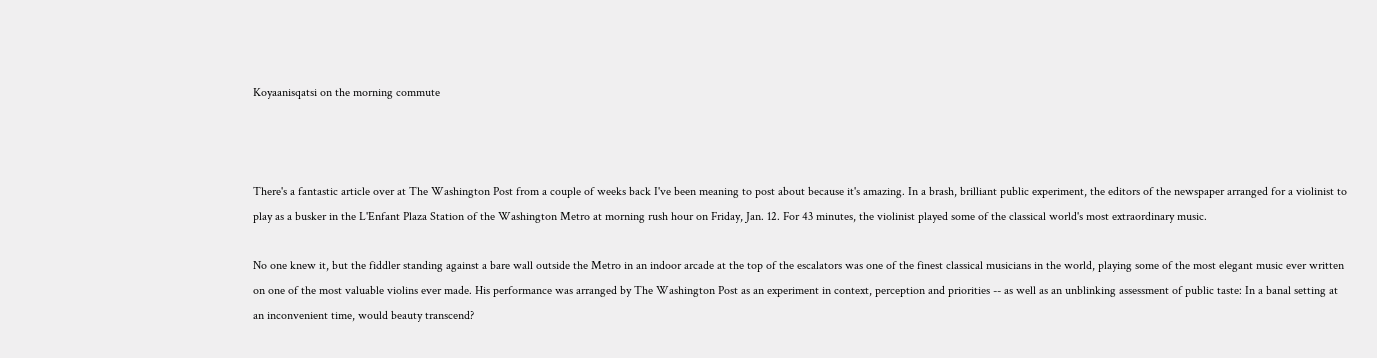Koyaanisqatsi on the morning commute



There's a fantastic article over at The Washington Post from a couple of weeks back I've been meaning to post about because it's amazing. In a brash, brilliant public experiment, the editors of the newspaper arranged for a violinist to play as a busker in the L'Enfant Plaza Station of the Washington Metro at morning rush hour on Friday, Jan. 12. For 43 minutes, the violinist played some of the classical world's most extraordinary music.

No one knew it, but the fiddler standing against a bare wall outside the Metro in an indoor arcade at the top of the escalators was one of the finest classical musicians in the world, playing some of the most elegant music ever written on one of the most valuable violins ever made. His performance was arranged by The Washington Post as an experiment in context, perception and priorities -- as well as an unblinking assessment of public taste: In a banal setting at an inconvenient time, would beauty transcend?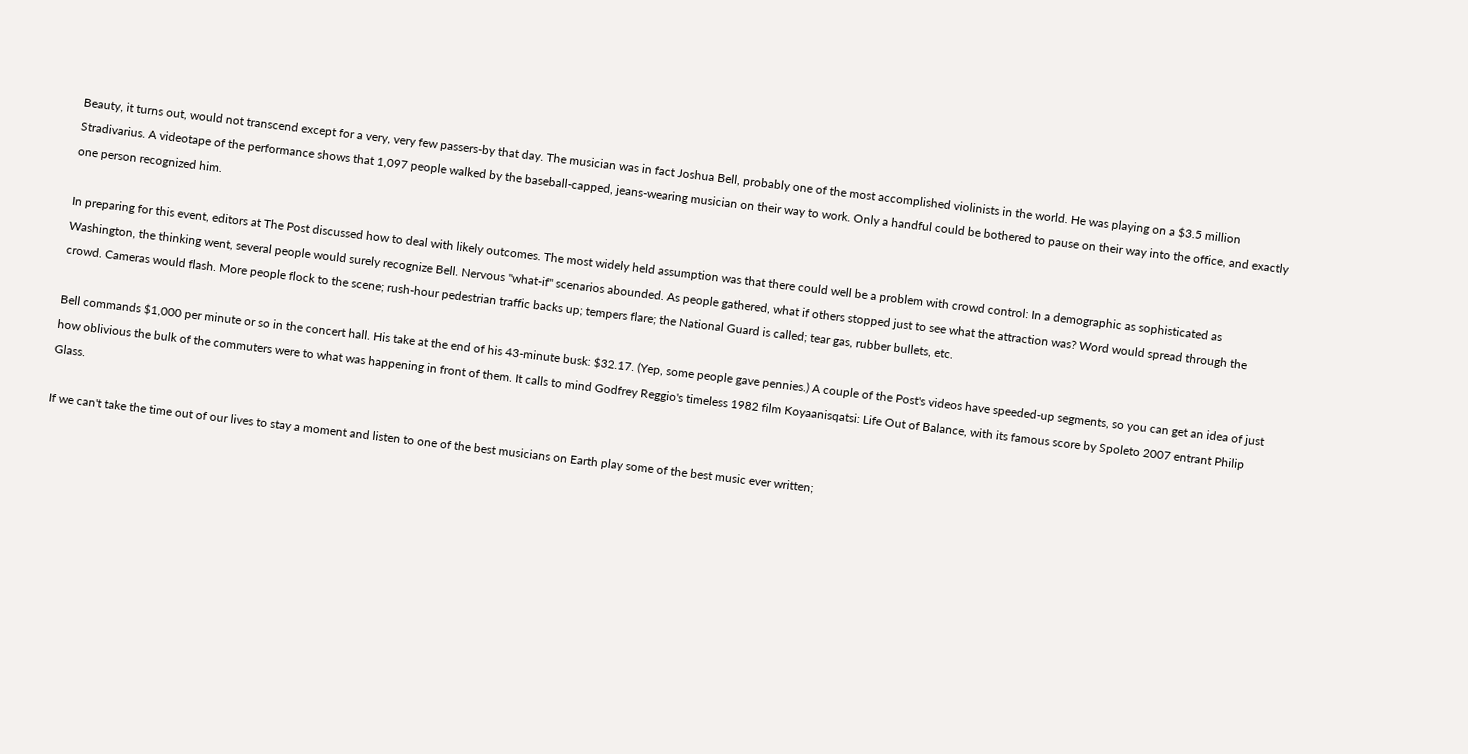Beauty, it turns out, would not transcend except for a very, very few passers-by that day. The musician was in fact Joshua Bell, probably one of the most accomplished violinists in the world. He was playing on a $3.5 million Stradivarius. A videotape of the performance shows that 1,097 people walked by the baseball-capped, jeans-wearing musician on their way to work. Only a handful could be bothered to pause on their way into the office, and exactly one person recognized him.

In preparing for this event, editors at The Post discussed how to deal with likely outcomes. The most widely held assumption was that there could well be a problem with crowd control: In a demographic as sophisticated as Washington, the thinking went, several people would surely recognize Bell. Nervous "what-if" scenarios abounded. As people gathered, what if others stopped just to see what the attraction was? Word would spread through the crowd. Cameras would flash. More people flock to the scene; rush-hour pedestrian traffic backs up; tempers flare; the National Guard is called; tear gas, rubber bullets, etc.

Bell commands $1,000 per minute or so in the concert hall. His take at the end of his 43-minute busk: $32.17. (Yep, some people gave pennies.) A couple of the Post's videos have speeded-up segments, so you can get an idea of just how oblivious the bulk of the commuters were to what was happening in front of them. It calls to mind Godfrey Reggio's timeless 1982 film Koyaanisqatsi: Life Out of Balance, with its famous score by Spoleto 2007 entrant Philip Glass.

If we can't take the time out of our lives to stay a moment and listen to one of the best musicians on Earth play some of the best music ever written;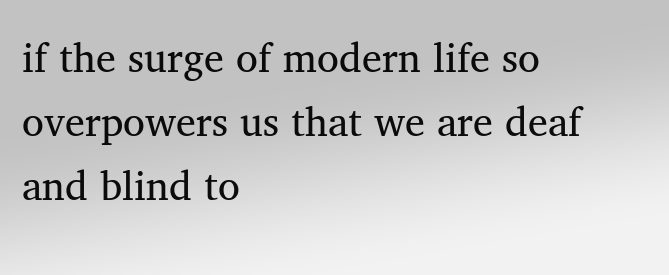if the surge of modern life so overpowers us that we are deaf and blind to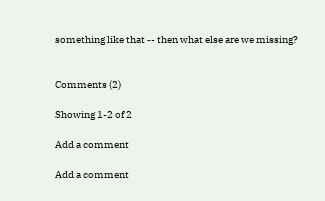something like that -- then what else are we missing?


Comments (2)

Showing 1-2 of 2

Add a comment

Add a comment